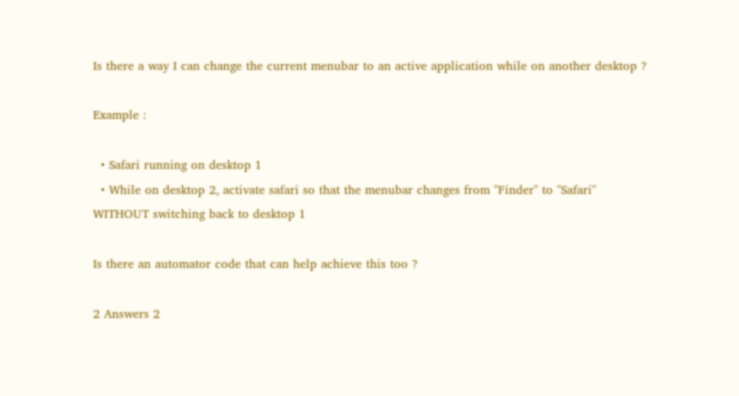Is there a way I can change the current menubar to an active application while on another desktop ?

Example :

  • Safari running on desktop 1
  • While on desktop 2, activate safari so that the menubar changes from "Finder" to "Safari" WITHOUT switching back to desktop 1

Is there an automator code that can help achieve this too ?

2 Answers 2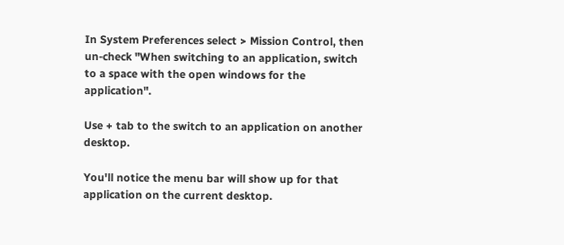In System Preferences select > Mission Control, then un-check "When switching to an application, switch to a space with the open windows for the application".

Use + tab to the switch to an application on another desktop.

You'll notice the menu bar will show up for that application on the current desktop.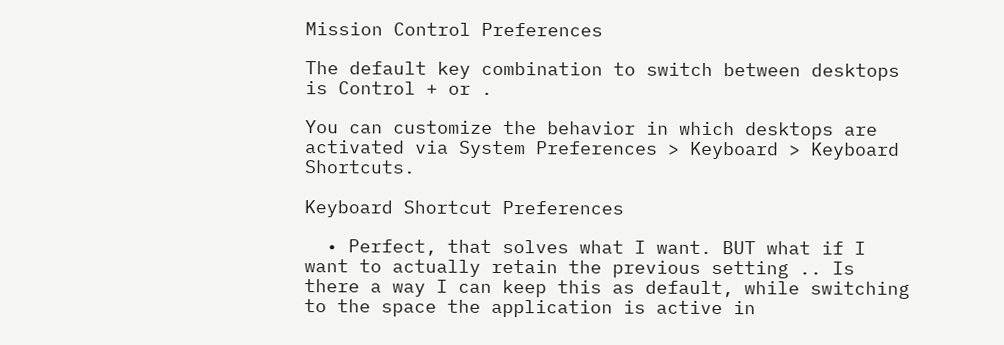Mission Control Preferences

The default key combination to switch between desktops is Control + or .

You can customize the behavior in which desktops are activated via System Preferences > Keyboard > Keyboard Shortcuts.

Keyboard Shortcut Preferences

  • Perfect, that solves what I want. BUT what if I want to actually retain the previous setting .. Is there a way I can keep this as default, while switching to the space the application is active in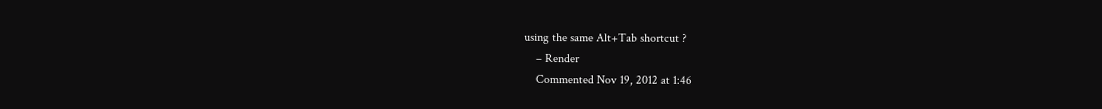using the same Alt+Tab shortcut ?
    – Render
    Commented Nov 19, 2012 at 1:46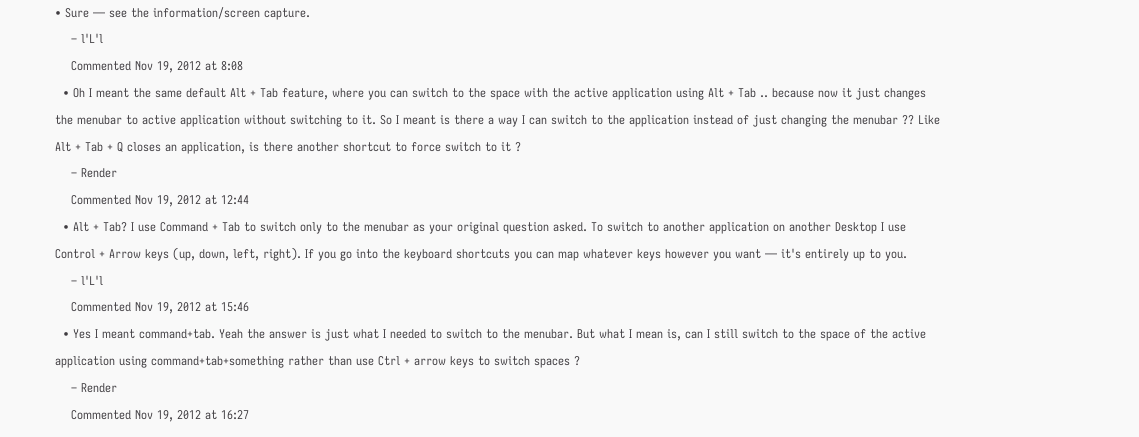• Sure — see the information/screen capture.
    – l'L'l
    Commented Nov 19, 2012 at 8:08
  • Oh I meant the same default Alt + Tab feature, where you can switch to the space with the active application using Alt + Tab .. because now it just changes the menubar to active application without switching to it. So I meant is there a way I can switch to the application instead of just changing the menubar ?? Like Alt + Tab + Q closes an application, is there another shortcut to force switch to it ?
    – Render
    Commented Nov 19, 2012 at 12:44
  • Alt + Tab? I use Command + Tab to switch only to the menubar as your original question asked. To switch to another application on another Desktop I use Control + Arrow keys (up, down, left, right). If you go into the keyboard shortcuts you can map whatever keys however you want — it's entirely up to you.
    – l'L'l
    Commented Nov 19, 2012 at 15:46
  • Yes I meant command+tab. Yeah the answer is just what I needed to switch to the menubar. But what I mean is, can I still switch to the space of the active application using command+tab+something rather than use Ctrl + arrow keys to switch spaces ?
    – Render
    Commented Nov 19, 2012 at 16:27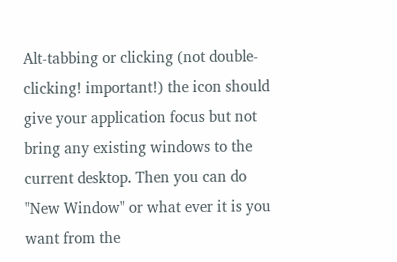Alt-tabbing or clicking (not double-clicking! important!) the icon should give your application focus but not bring any existing windows to the current desktop. Then you can do "New Window" or what ever it is you want from the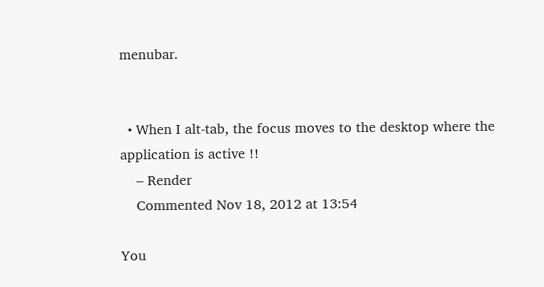menubar.


  • When I alt-tab, the focus moves to the desktop where the application is active !!
    – Render
    Commented Nov 18, 2012 at 13:54

You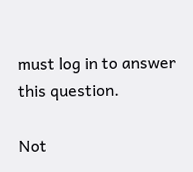must log in to answer this question.

Not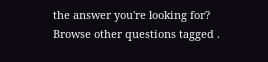the answer you're looking for? Browse other questions tagged .